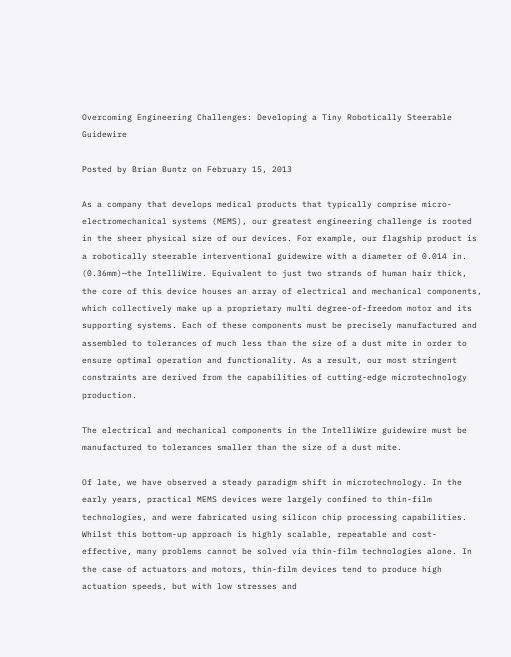Overcoming Engineering Challenges: Developing a Tiny Robotically Steerable Guidewire

Posted by Brian Buntz on February 15, 2013

As a company that develops medical products that typically comprise micro-electromechanical systems (MEMS), our greatest engineering challenge is rooted in the sheer physical size of our devices. For example, our flagship product is a robotically steerable interventional guidewire with a diameter of 0.014 in. (0.36mm)—the IntelliWire. Equivalent to just two strands of human hair thick, the core of this device houses an array of electrical and mechanical components, which collectively make up a proprietary multi degree-of-freedom motor and its supporting systems. Each of these components must be precisely manufactured and assembled to tolerances of much less than the size of a dust mite in order to ensure optimal operation and functionality. As a result, our most stringent constraints are derived from the capabilities of cutting-edge microtechnology production.

The electrical and mechanical components in the IntelliWire guidewire must be manufactured to tolerances smaller than the size of a dust mite.

Of late, we have observed a steady paradigm shift in microtechnology. In the early years, practical MEMS devices were largely confined to thin-film technologies, and were fabricated using silicon chip processing capabilities. Whilst this bottom-up approach is highly scalable, repeatable and cost-effective, many problems cannot be solved via thin-film technologies alone. In the case of actuators and motors, thin-film devices tend to produce high actuation speeds, but with low stresses and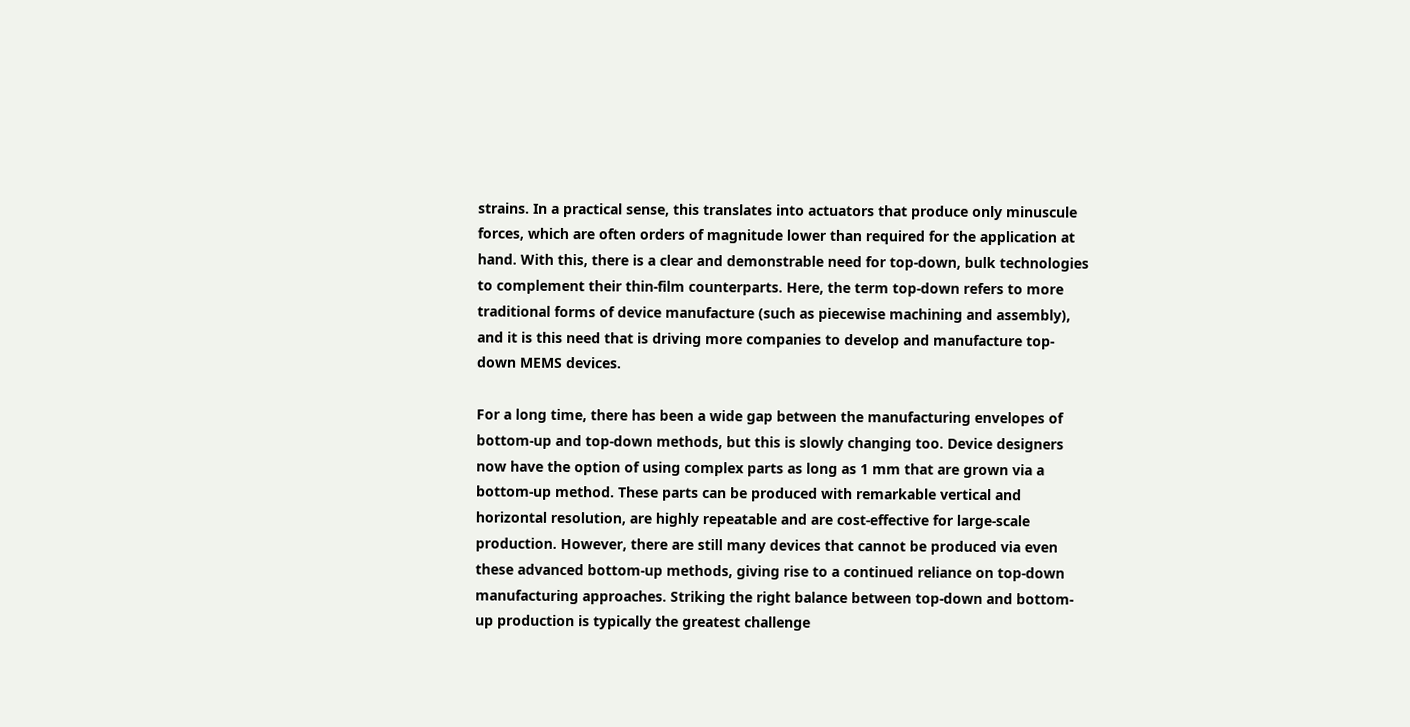strains. In a practical sense, this translates into actuators that produce only minuscule forces, which are often orders of magnitude lower than required for the application at hand. With this, there is a clear and demonstrable need for top-down, bulk technologies to complement their thin-film counterparts. Here, the term top-down refers to more traditional forms of device manufacture (such as piecewise machining and assembly), and it is this need that is driving more companies to develop and manufacture top-down MEMS devices.

For a long time, there has been a wide gap between the manufacturing envelopes of bottom-up and top-down methods, but this is slowly changing too. Device designers now have the option of using complex parts as long as 1 mm that are grown via a bottom-up method. These parts can be produced with remarkable vertical and horizontal resolution, are highly repeatable and are cost-effective for large-scale production. However, there are still many devices that cannot be produced via even these advanced bottom-up methods, giving rise to a continued reliance on top-down manufacturing approaches. Striking the right balance between top-down and bottom-up production is typically the greatest challenge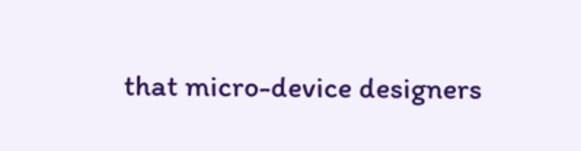that micro-device designers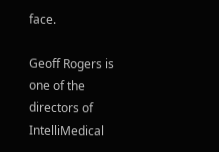face.

Geoff Rogers is one of the directors of IntelliMedical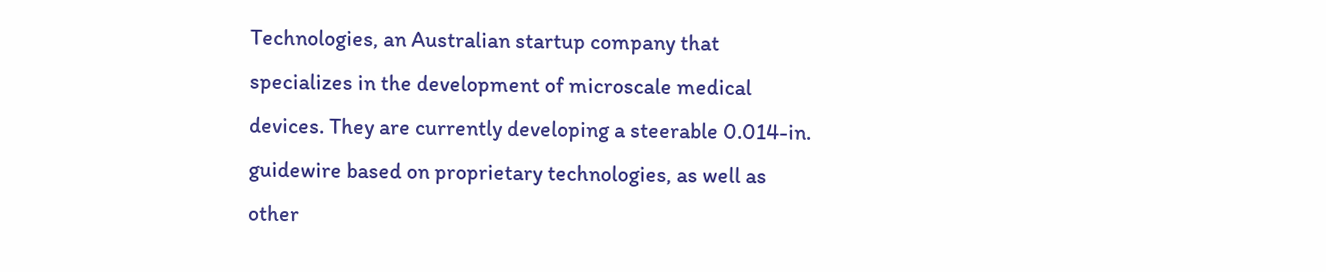Technologies, an Australian startup company that specializes in the development of microscale medical devices. They are currently developing a steerable 0.014-in. guidewire based on proprietary technologies, as well as other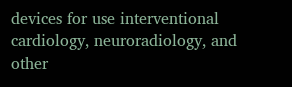devices for use interventional cardiology, neuroradiology, and other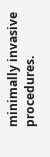minimally invasive procedures.